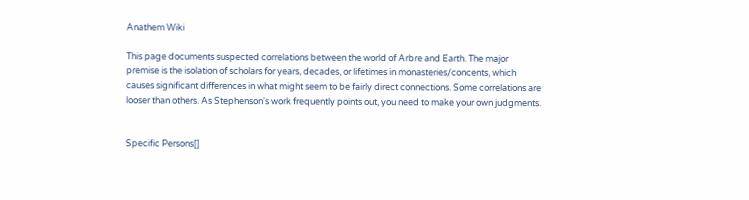Anathem Wiki

This page documents suspected correlations between the world of Arbre and Earth. The major premise is the isolation of scholars for years, decades, or lifetimes in monasteries/concents, which causes significant differences in what might seem to be fairly direct connections. Some correlations are looser than others. As Stephenson's work frequently points out, you need to make your own judgments.


Specific Persons[]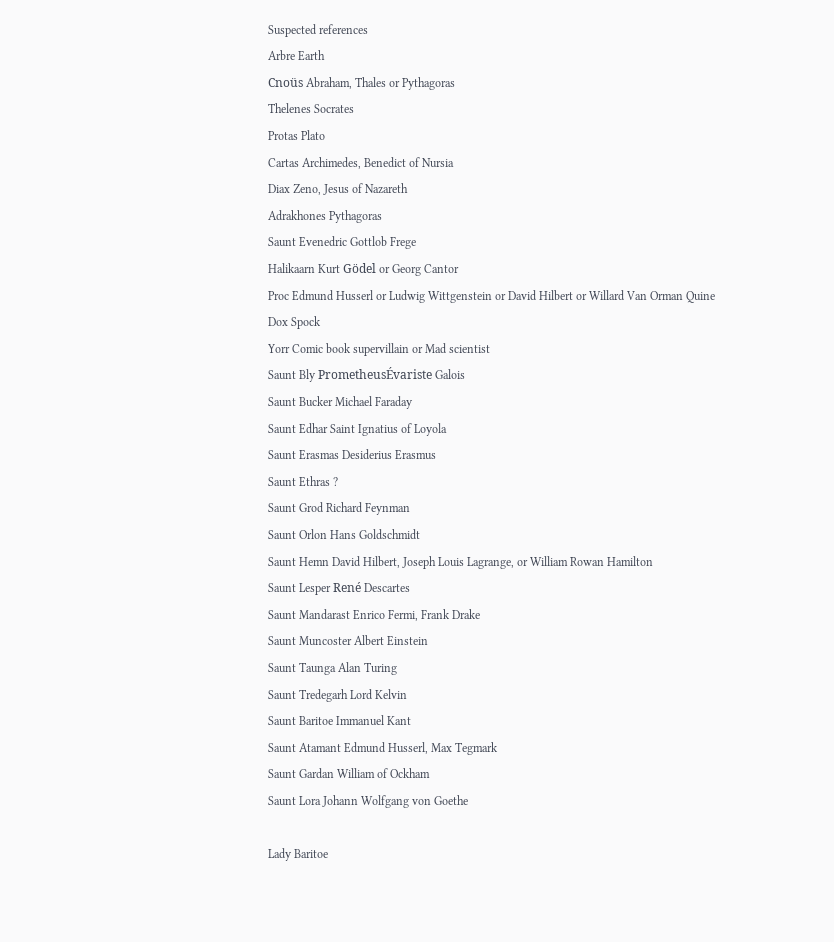Suspected references
Arbre Earth
Cnoüs Abraham, Thales or Pythagoras
Thelenes Socrates
Protas Plato
Cartas Archimedes, Benedict of Nursia
Diax Zeno, Jesus of Nazareth
Adrakhones Pythagoras
Saunt Evenedric Gottlob Frege
Halikaarn Kurt Gödel or Georg Cantor
Proc Edmund Husserl or Ludwig Wittgenstein or David Hilbert or Willard Van Orman Quine
Dox Spock
Yorr Comic book supervillain or Mad scientist
Saunt Bly PrometheusÉvariste Galois
Saunt Bucker Michael Faraday
Saunt Edhar Saint Ignatius of Loyola
Saunt Erasmas Desiderius Erasmus
Saunt Ethras ?
Saunt Grod Richard Feynman
Saunt Orlon Hans Goldschmidt
Saunt Hemn David Hilbert, Joseph Louis Lagrange, or William Rowan Hamilton
Saunt Lesper René Descartes
Saunt Mandarast Enrico Fermi, Frank Drake
Saunt Muncoster Albert Einstein
Saunt Taunga Alan Turing
Saunt Tredegarh Lord Kelvin
Saunt Baritoe Immanuel Kant
Saunt Atamant Edmund Husserl, Max Tegmark
Saunt Gardan William of Ockham
Saunt Lora Johann Wolfgang von Goethe

Lady Baritoe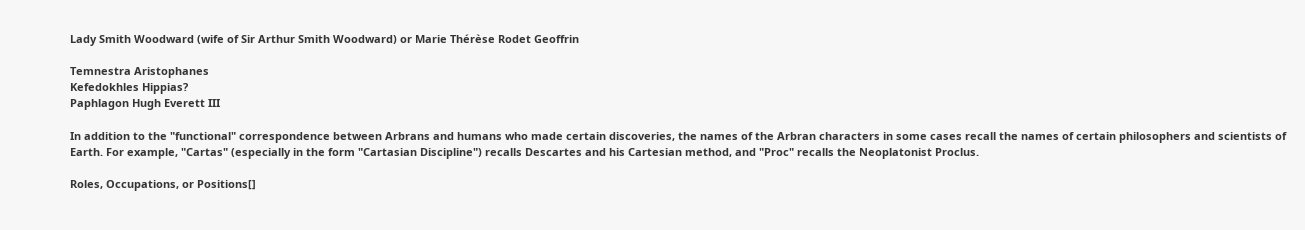Lady Smith Woodward (wife of Sir Arthur Smith Woodward) or Marie Thérèse Rodet Geoffrin

Temnestra Aristophanes
Kefedokhles Hippias?
Paphlagon Hugh Everett III

In addition to the "functional" correspondence between Arbrans and humans who made certain discoveries, the names of the Arbran characters in some cases recall the names of certain philosophers and scientists of Earth. For example, "Cartas" (especially in the form "Cartasian Discipline") recalls Descartes and his Cartesian method, and "Proc" recalls the Neoplatonist Proclus.

Roles, Occupations, or Positions[]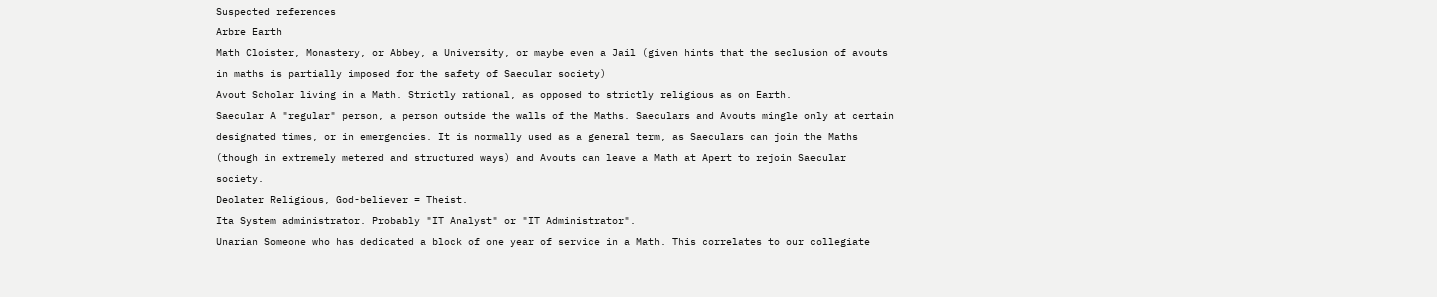Suspected references
Arbre Earth
Math Cloister, Monastery, or Abbey, a University, or maybe even a Jail (given hints that the seclusion of avouts in maths is partially imposed for the safety of Saecular society)
Avout Scholar living in a Math. Strictly rational, as opposed to strictly religious as on Earth.
Saecular A "regular" person, a person outside the walls of the Maths. Saeculars and Avouts mingle only at certain designated times, or in emergencies. It is normally used as a general term, as Saeculars can join the Maths (though in extremely metered and structured ways) and Avouts can leave a Math at Apert to rejoin Saecular society.
Deolater Religious, God-believer = Theist.
Ita System administrator. Probably "IT Analyst" or "IT Administrator".
Unarian Someone who has dedicated a block of one year of service in a Math. This correlates to our collegiate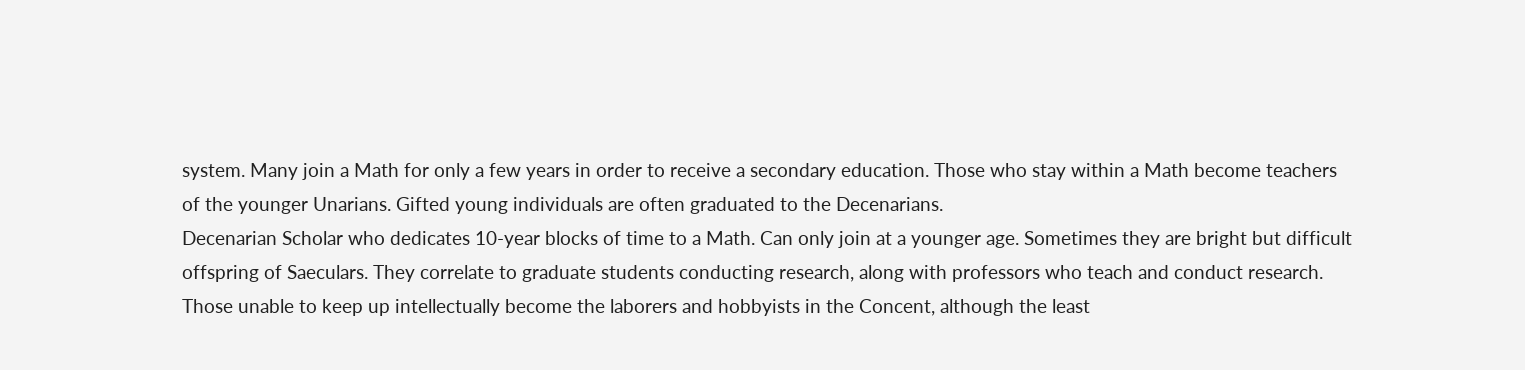system. Many join a Math for only a few years in order to receive a secondary education. Those who stay within a Math become teachers of the younger Unarians. Gifted young individuals are often graduated to the Decenarians.
Decenarian Scholar who dedicates 10-year blocks of time to a Math. Can only join at a younger age. Sometimes they are bright but difficult offspring of Saeculars. They correlate to graduate students conducting research, along with professors who teach and conduct research. Those unable to keep up intellectually become the laborers and hobbyists in the Concent, although the least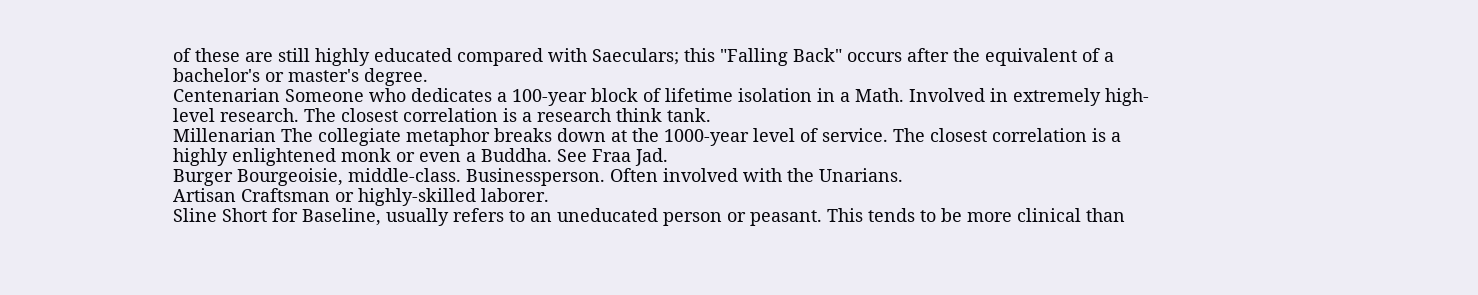of these are still highly educated compared with Saeculars; this "Falling Back" occurs after the equivalent of a bachelor's or master's degree.
Centenarian Someone who dedicates a 100-year block of lifetime isolation in a Math. Involved in extremely high-level research. The closest correlation is a research think tank.
Millenarian The collegiate metaphor breaks down at the 1000-year level of service. The closest correlation is a highly enlightened monk or even a Buddha. See Fraa Jad.
Burger Bourgeoisie, middle-class. Businessperson. Often involved with the Unarians.
Artisan Craftsman or highly-skilled laborer.
Sline Short for Baseline, usually refers to an uneducated person or peasant. This tends to be more clinical than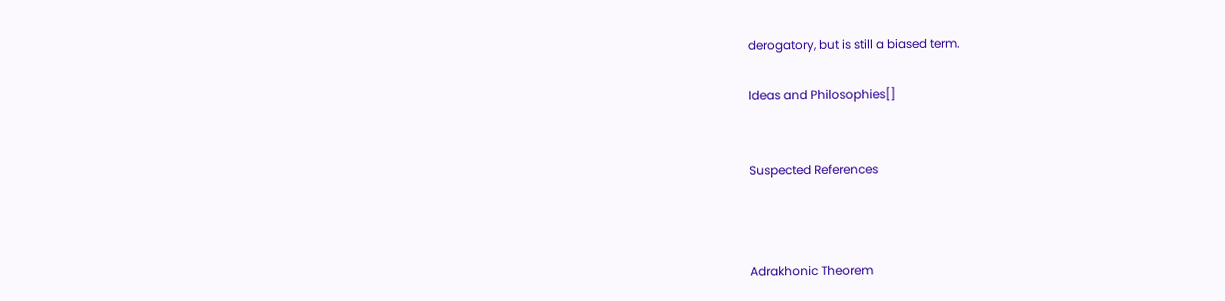derogatory, but is still a biased term.

Ideas and Philosophies[]


Suspected References



Adrakhonic Theorem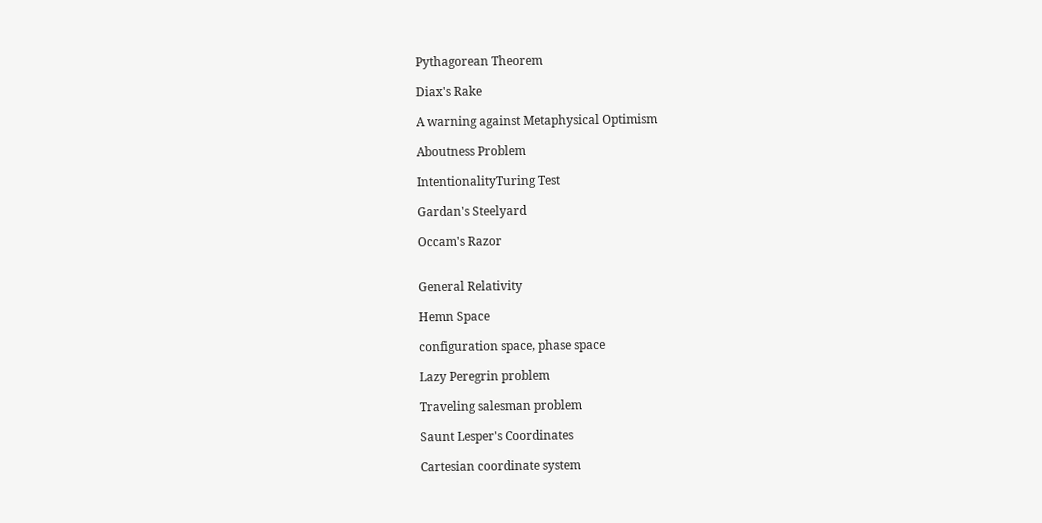Pythagorean Theorem

Diax's Rake

A warning against Metaphysical Optimism

Aboutness Problem

IntentionalityTuring Test

Gardan's Steelyard

Occam's Razor


General Relativity

Hemn Space

configuration space, phase space

Lazy Peregrin problem

Traveling salesman problem

Saunt Lesper's Coordinates

Cartesian coordinate system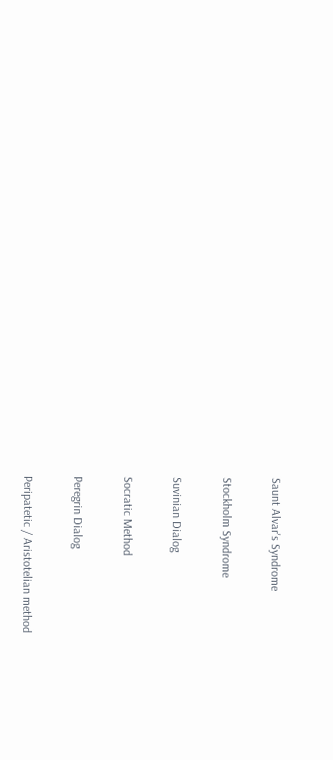Saunt Alvar's Syndrome

Stockholm Syndrome

Suvinian Dialog

Socratic Method

Peregrin Dialog

Peripatetic / Aristotelian method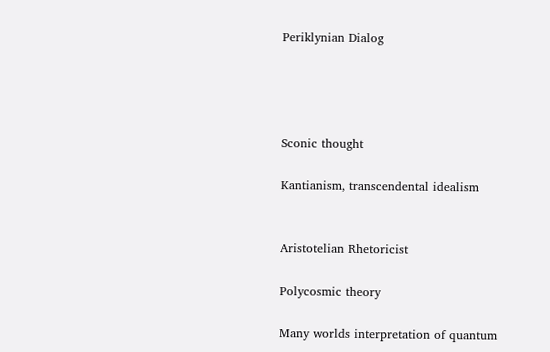Periklynian Dialog




Sconic thought

Kantianism, transcendental idealism


Aristotelian Rhetoricist

Polycosmic theory

Many worlds interpretation of quantum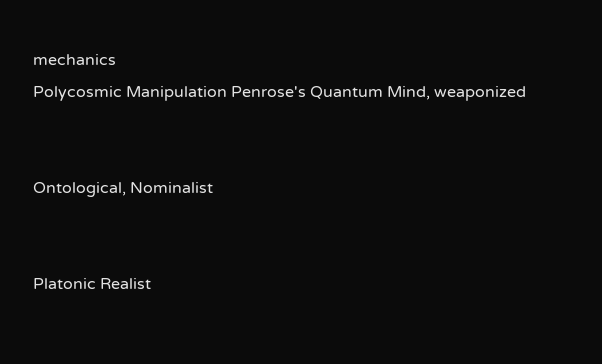mechanics
Polycosmic Manipulation Penrose's Quantum Mind, weaponized


Ontological, Nominalist


Platonic Realist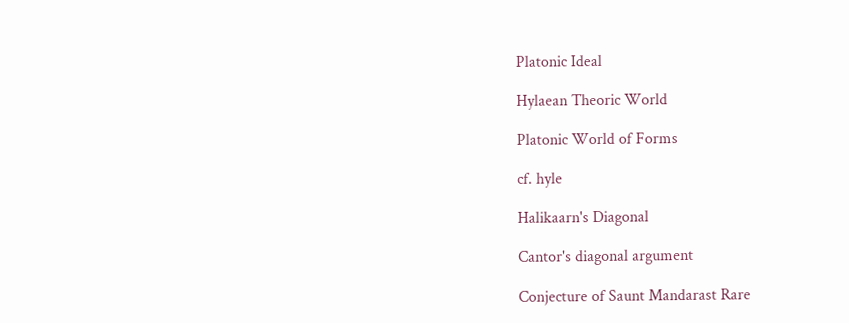Platonic Ideal

Hylaean Theoric World

Platonic World of Forms

cf. hyle

Halikaarn's Diagonal

Cantor's diagonal argument

Conjecture of Saunt Mandarast Rare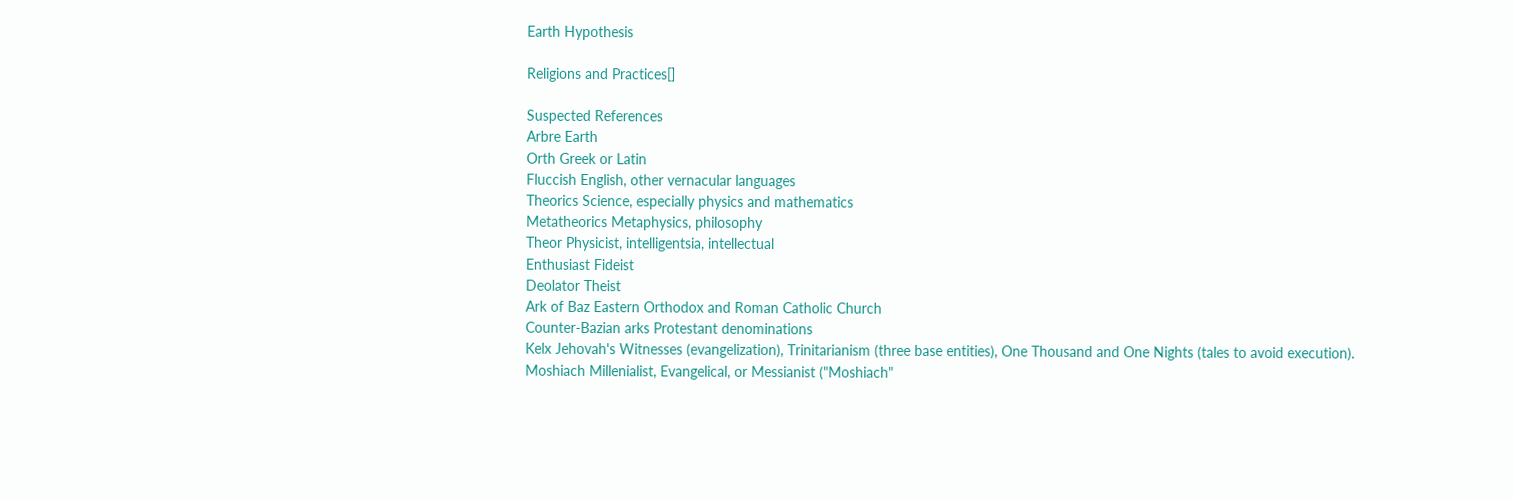Earth Hypothesis

Religions and Practices[]

Suspected References
Arbre Earth
Orth Greek or Latin
Fluccish English, other vernacular languages
Theorics Science, especially physics and mathematics
Metatheorics Metaphysics, philosophy
Theor Physicist, intelligentsia, intellectual
Enthusiast Fideist
Deolator Theist
Ark of Baz Eastern Orthodox and Roman Catholic Church
Counter-Bazian arks Protestant denominations
Kelx Jehovah's Witnesses (evangelization), Trinitarianism (three base entities), One Thousand and One Nights (tales to avoid execution).
Moshiach Millenialist, Evangelical, or Messianist ("Moshiach"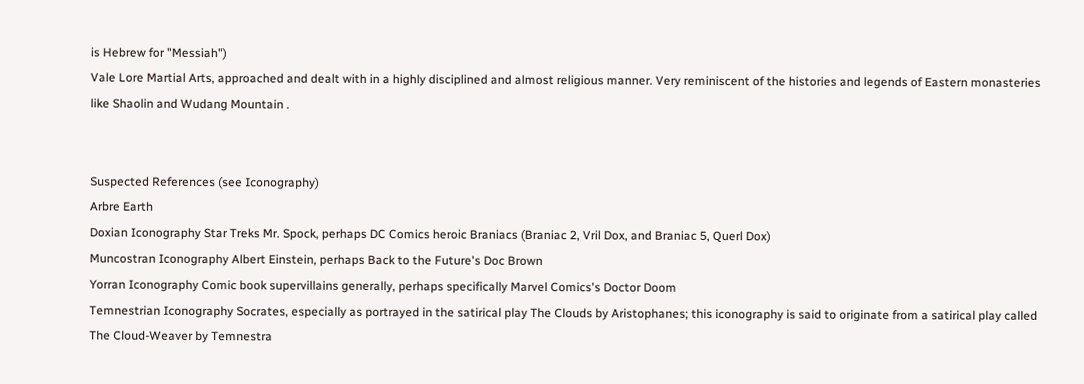is Hebrew for "Messiah")
Vale Lore Martial Arts, approached and dealt with in a highly disciplined and almost religious manner. Very reminiscent of the histories and legends of Eastern monasteries like Shaolin and Wudang Mountain .


Suspected References (see Iconography)
Arbre Earth
Doxian Iconography Star Treks Mr. Spock, perhaps DC Comics heroic Braniacs (Braniac 2, Vril Dox, and Braniac 5, Querl Dox)
Muncostran Iconography Albert Einstein, perhaps Back to the Future's Doc Brown
Yorran Iconography Comic book supervillains generally, perhaps specifically Marvel Comics's Doctor Doom
Temnestrian Iconography Socrates, especially as portrayed in the satirical play The Clouds by Aristophanes; this iconography is said to originate from a satirical play called The Cloud-Weaver by Temnestra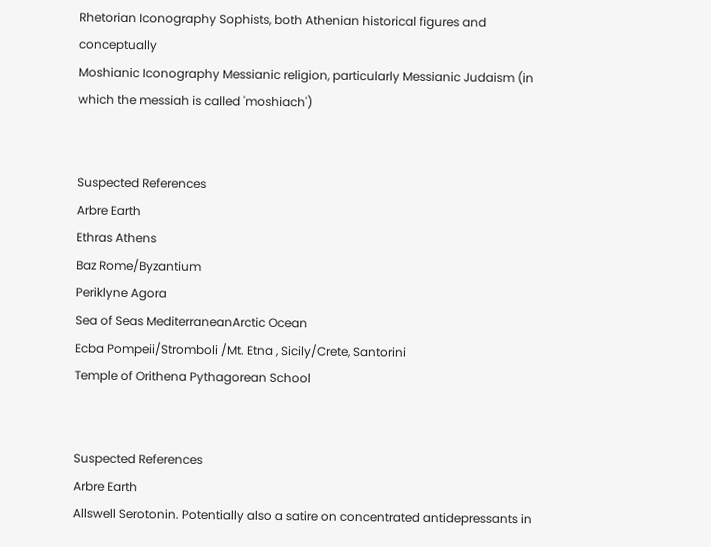Rhetorian Iconography Sophists, both Athenian historical figures and conceptually
Moshianic Iconography Messianic religion, particularly Messianic Judaism (in which the messiah is called 'moshiach')


Suspected References
Arbre Earth
Ethras Athens
Baz Rome/Byzantium
Periklyne Agora
Sea of Seas MediterraneanArctic Ocean
Ecba Pompeii/Stromboli /Mt. Etna , Sicily/Crete, Santorini
Temple of Orithena Pythagorean School


Suspected References
Arbre Earth
Allswell Serotonin. Potentially also a satire on concentrated antidepressants in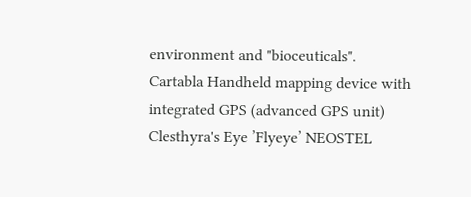environment and "bioceuticals".
Cartabla Handheld mapping device with integrated GPS (advanced GPS unit)
Clesthyra's Eye ’Flyeye’ NEOSTEL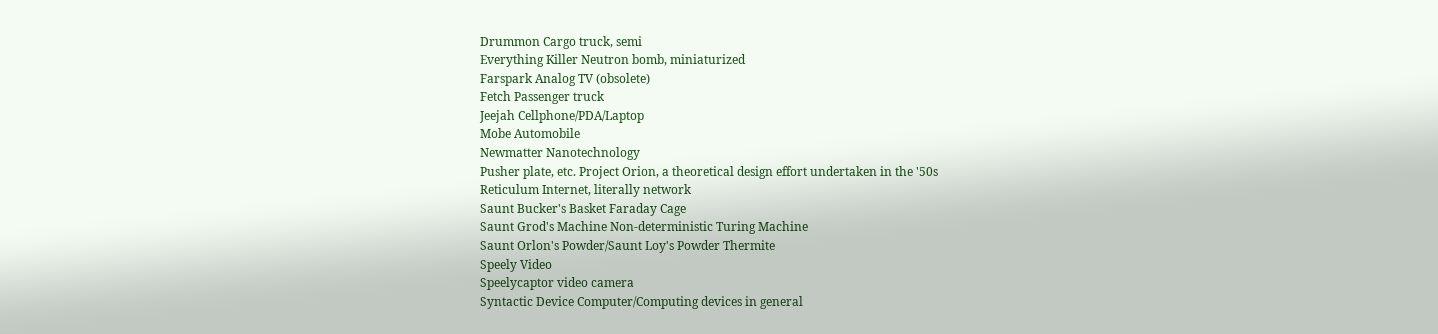Drummon Cargo truck, semi
Everything Killer Neutron bomb, miniaturized
Farspark Analog TV (obsolete)
Fetch Passenger truck
Jeejah Cellphone/PDA/Laptop
Mobe Automobile
Newmatter Nanotechnology
Pusher plate, etc. Project Orion, a theoretical design effort undertaken in the '50s
Reticulum Internet, literally network
Saunt Bucker's Basket Faraday Cage
Saunt Grod's Machine Non-deterministic Turing Machine
Saunt Orlon's Powder/Saunt Loy's Powder Thermite
Speely Video
Speelycaptor video camera
Syntactic Device Computer/Computing devices in general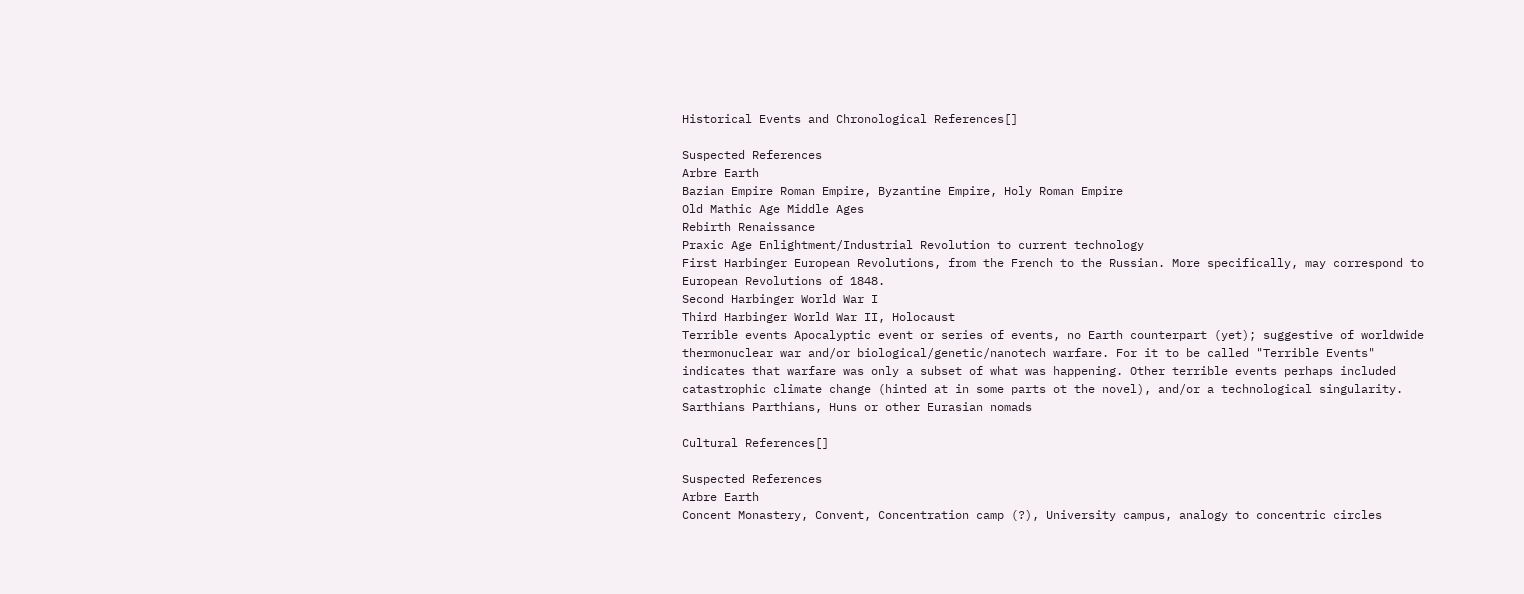Historical Events and Chronological References[]

Suspected References
Arbre Earth
Bazian Empire Roman Empire, Byzantine Empire, Holy Roman Empire
Old Mathic Age Middle Ages
Rebirth Renaissance
Praxic Age Enlightment/Industrial Revolution to current technology
First Harbinger European Revolutions, from the French to the Russian. More specifically, may correspond to European Revolutions of 1848.
Second Harbinger World War I
Third Harbinger World War II, Holocaust
Terrible events Apocalyptic event or series of events, no Earth counterpart (yet); suggestive of worldwide thermonuclear war and/or biological/genetic/nanotech warfare. For it to be called "Terrible Events" indicates that warfare was only a subset of what was happening. Other terrible events perhaps included catastrophic climate change (hinted at in some parts ot the novel), and/or a technological singularity.
Sarthians Parthians, Huns or other Eurasian nomads

Cultural References[]

Suspected References
Arbre Earth
Concent Monastery, Convent, Concentration camp (?), University campus, analogy to concentric circles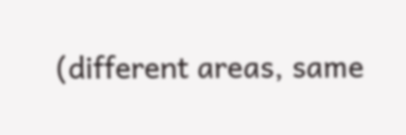(different areas, same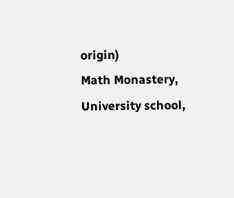origin)
Math Monastery, University school,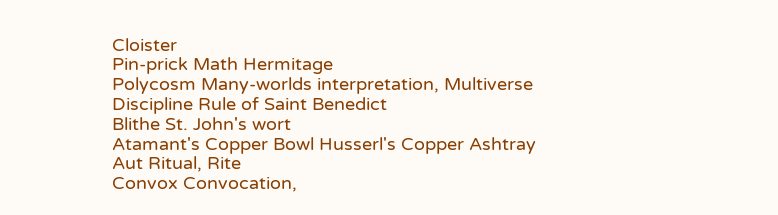Cloister
Pin-prick Math Hermitage
Polycosm Many-worlds interpretation, Multiverse
Discipline Rule of Saint Benedict
Blithe St. John's wort
Atamant's Copper Bowl Husserl's Copper Ashtray
Aut Ritual, Rite
Convox Convocation,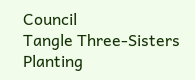Council
Tangle Three-Sisters Planting